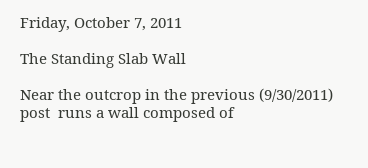Friday, October 7, 2011

The Standing Slab Wall

Near the outcrop in the previous (9/30/2011) post  runs a wall composed of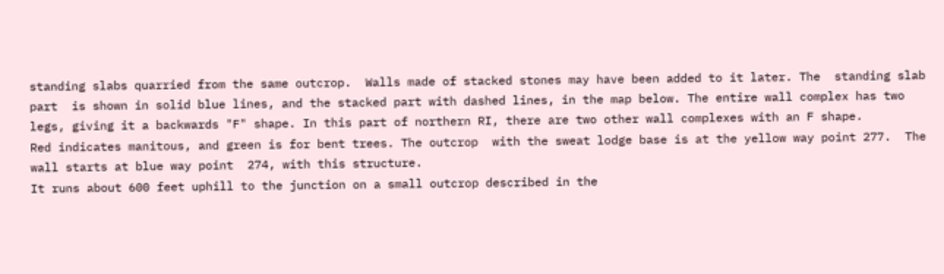standing slabs quarried from the same outcrop.  Walls made of stacked stones may have been added to it later. The  standing slab part  is shown in solid blue lines, and the stacked part with dashed lines, in the map below. The entire wall complex has two legs, giving it a backwards "F" shape. In this part of northern RI, there are two other wall complexes with an F shape.
Red indicates manitous, and green is for bent trees. The outcrop  with the sweat lodge base is at the yellow way point 277.  The wall starts at blue way point  274, with this structure.
It runs about 600 feet uphill to the junction on a small outcrop described in the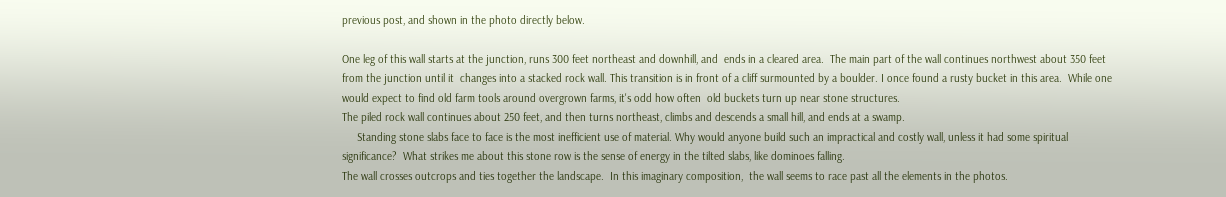previous post, and shown in the photo directly below.

One leg of this wall starts at the junction, runs 300 feet northeast and downhill, and  ends in a cleared area.  The main part of the wall continues northwest about 350 feet from the junction until it  changes into a stacked rock wall. This transition is in front of a cliff surmounted by a boulder. I once found a rusty bucket in this area.  While one would expect to find old farm tools around overgrown farms, it's odd how often  old buckets turn up near stone structures.
The piled rock wall continues about 250 feet, and then turns northeast, climbs and descends a small hill, and ends at a swamp.
     Standing stone slabs face to face is the most inefficient use of material. Why would anyone build such an impractical and costly wall, unless it had some spiritual significance?  What strikes me about this stone row is the sense of energy in the tilted slabs, like dominoes falling.
The wall crosses outcrops and ties together the landscape.  In this imaginary composition,  the wall seems to race past all the elements in the photos.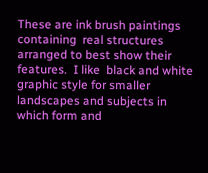These are ink brush paintings containing  real structures arranged to best show their features.  I like  black and white graphic style for smaller landscapes and subjects in which form and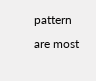pattern are most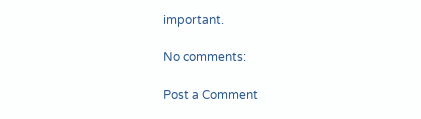important.

No comments:

Post a Comment